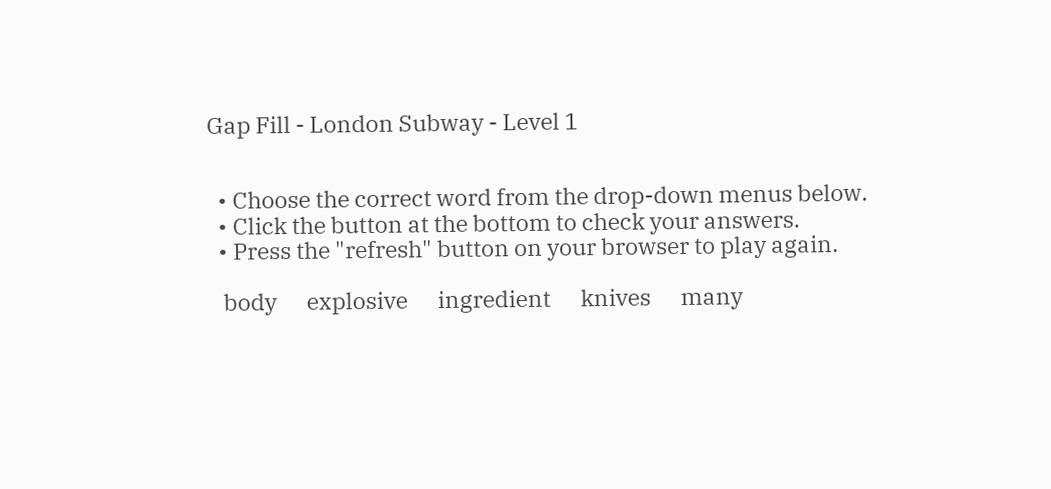Gap Fill - London Subway - Level 1


  • Choose the correct word from the drop-down menus below.
  • Click the button at the bottom to check your answers.
  • Press the "refresh" button on your browser to play again.

   body      explosive      ingredient      knives      many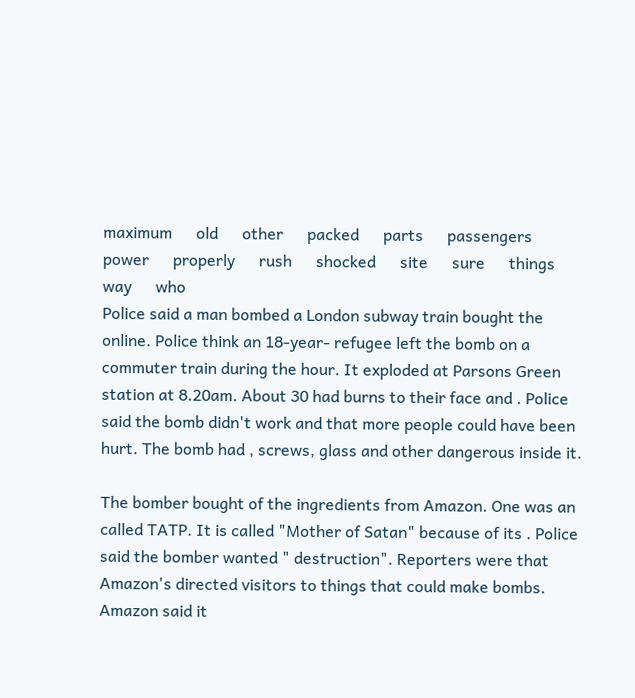maximum      old      other      packed      parts      passengers      power      properly      rush      shocked      site      sure      things      way      who
Police said a man bombed a London subway train bought the online. Police think an 18-year- refugee left the bomb on a commuter train during the hour. It exploded at Parsons Green station at 8.20am. About 30 had burns to their face and . Police said the bomb didn't work and that more people could have been hurt. The bomb had , screws, glass and other dangerous inside it.

The bomber bought of the ingredients from Amazon. One was an called TATP. It is called "Mother of Satan" because of its . Police said the bomber wanted " destruction". Reporters were that Amazon's directed visitors to things that could make bombs. Amazon said it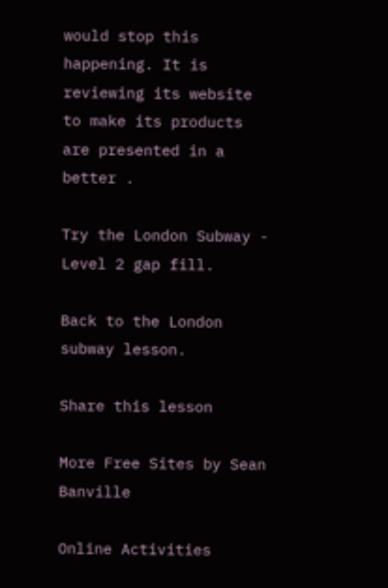would stop this happening. It is reviewing its website to make its products are presented in a better .

Try the London Subway - Level 2 gap fill.

Back to the London subway lesson.

Share this lesson

More Free Sites by Sean Banville

Online Activities